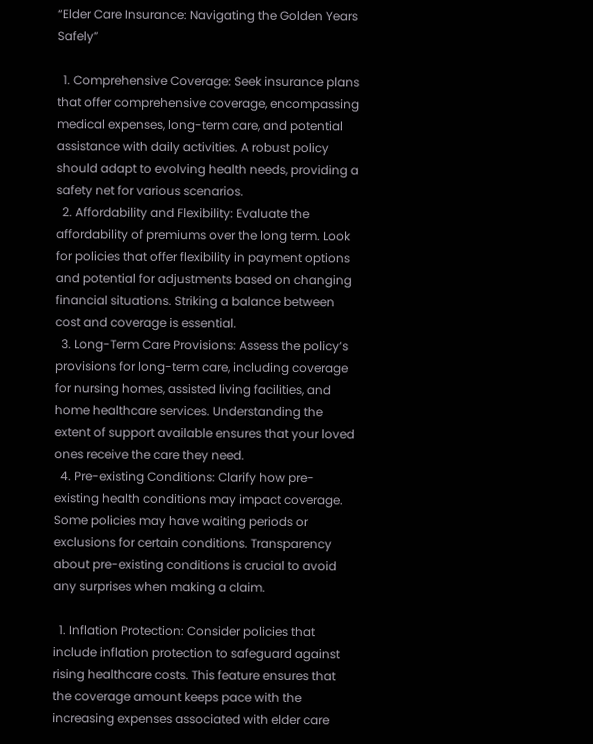“Elder Care Insurance: Navigating the Golden Years Safely”

  1. Comprehensive Coverage: Seek insurance plans that offer comprehensive coverage, encompassing medical expenses, long-term care, and potential assistance with daily activities. A robust policy should adapt to evolving health needs, providing a safety net for various scenarios.
  2. Affordability and Flexibility: Evaluate the affordability of premiums over the long term. Look for policies that offer flexibility in payment options and potential for adjustments based on changing financial situations. Striking a balance between cost and coverage is essential.
  3. Long-Term Care Provisions: Assess the policy’s provisions for long-term care, including coverage for nursing homes, assisted living facilities, and home healthcare services. Understanding the extent of support available ensures that your loved ones receive the care they need.
  4. Pre-existing Conditions: Clarify how pre-existing health conditions may impact coverage. Some policies may have waiting periods or exclusions for certain conditions. Transparency about pre-existing conditions is crucial to avoid any surprises when making a claim.

  1. Inflation Protection: Consider policies that include inflation protection to safeguard against rising healthcare costs. This feature ensures that the coverage amount keeps pace with the increasing expenses associated with elder care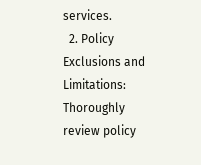services.
  2. Policy Exclusions and Limitations: Thoroughly review policy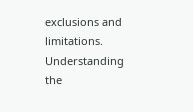exclusions and limitations. Understanding the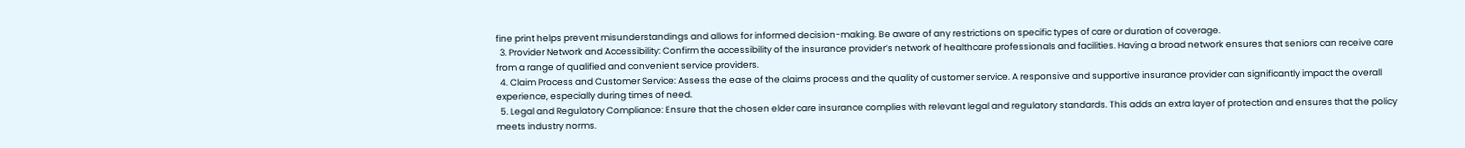fine print helps prevent misunderstandings and allows for informed decision-making. Be aware of any restrictions on specific types of care or duration of coverage.
  3. Provider Network and Accessibility: Confirm the accessibility of the insurance provider’s network of healthcare professionals and facilities. Having a broad network ensures that seniors can receive care from a range of qualified and convenient service providers.
  4. Claim Process and Customer Service: Assess the ease of the claims process and the quality of customer service. A responsive and supportive insurance provider can significantly impact the overall experience, especially during times of need.
  5. Legal and Regulatory Compliance: Ensure that the chosen elder care insurance complies with relevant legal and regulatory standards. This adds an extra layer of protection and ensures that the policy meets industry norms.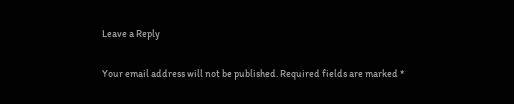Leave a Reply

Your email address will not be published. Required fields are marked *